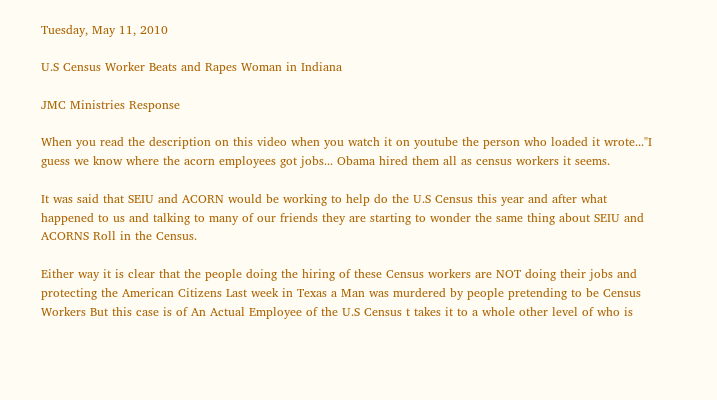Tuesday, May 11, 2010

U.S Census Worker Beats and Rapes Woman in Indiana

JMC Ministries Response

When you read the description on this video when you watch it on youtube the person who loaded it wrote..."I guess we know where the acorn employees got jobs... Obama hired them all as census workers it seems.

It was said that SEIU and ACORN would be working to help do the U.S Census this year and after what happened to us and talking to many of our friends they are starting to wonder the same thing about SEIU and ACORNS Roll in the Census.

Either way it is clear that the people doing the hiring of these Census workers are NOT doing their jobs and protecting the American Citizens Last week in Texas a Man was murdered by people pretending to be Census Workers But this case is of An Actual Employee of the U.S Census t takes it to a whole other level of who is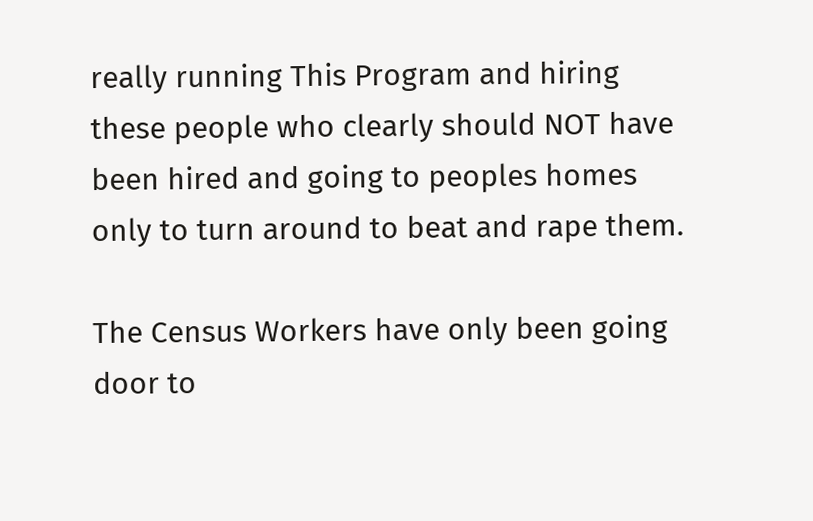really running This Program and hiring these people who clearly should NOT have been hired and going to peoples homes only to turn around to beat and rape them.

The Census Workers have only been going door to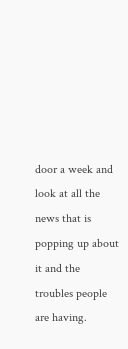door a week and look at all the news that is popping up about it and the troubles people are having.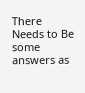There Needs to Be some answers as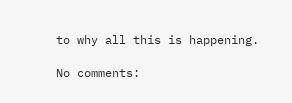to why all this is happening.

No comments: